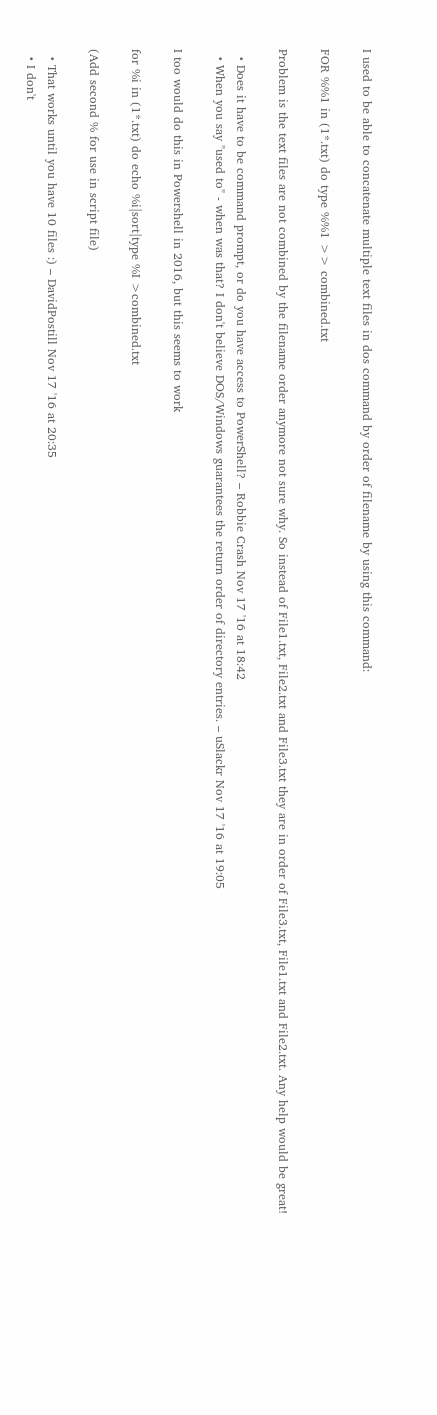I used to be able to concatenate multiple text files in dos command by order of filename by using this command:

FOR %%1 in (1*.txt) do type %%1 >> combined.txt

Problem is the text files are not combined by the filename order anymore not sure why. So instead of File1.txt, File2.txt and File3.txt they are in order of File3.txt, File1.txt and File2.txt. Any help would be great!

  • Does it have to be command prompt, or do you have access to PowerShell? – Robbie Crash Nov 17 '16 at 18:42
  • When you say "used to" - when was that? I don't believe DOS/Windows guarantees the return order of directory entries. – uSlackr Nov 17 '16 at 19:05

I too would do this in Powershell in 2016, but this seems to work

for %i in (1*.txt) do echo %i|sort|type %I >combined.txt

(Add second % for use in script file)

  • That works until you have 10 files :) – DavidPostill Nov 17 '16 at 20:35
  • I don't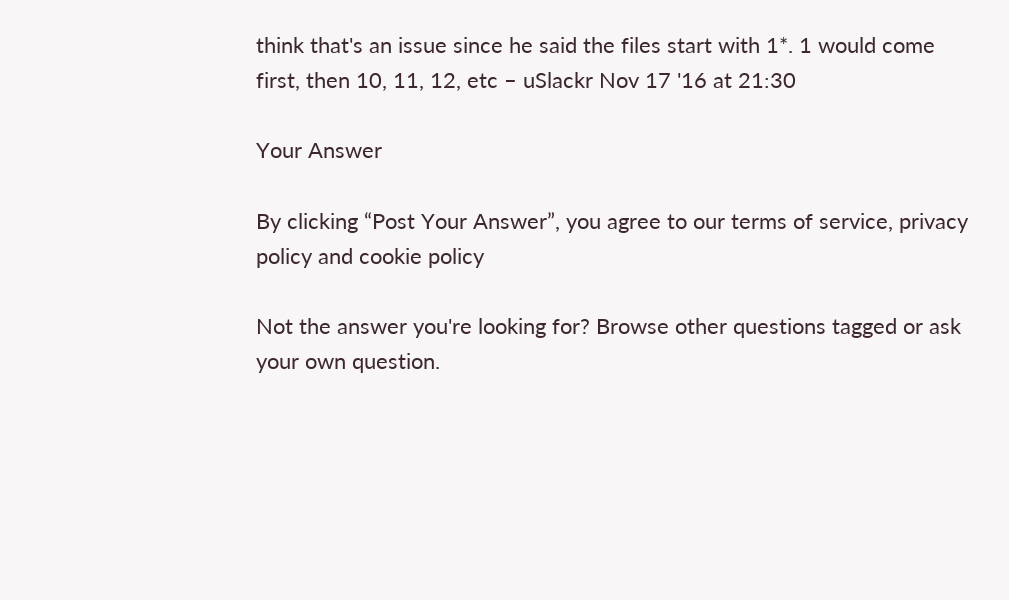think that's an issue since he said the files start with 1*. 1 would come first, then 10, 11, 12, etc – uSlackr Nov 17 '16 at 21:30

Your Answer

By clicking “Post Your Answer”, you agree to our terms of service, privacy policy and cookie policy

Not the answer you're looking for? Browse other questions tagged or ask your own question.